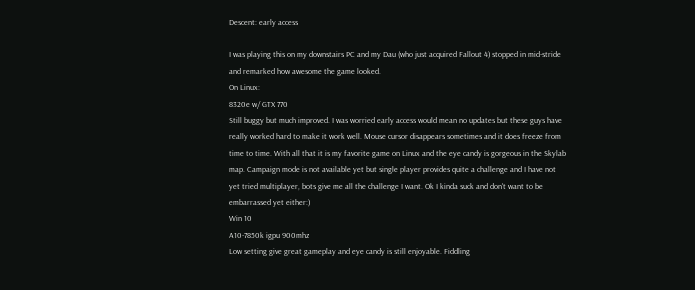Descent: early access

I was playing this on my downstairs PC and my Dau (who just acquired Fallout 4) stopped in mid-stride and remarked how awesome the game looked.
On Linux:
8320e w/ GTX 770
Still buggy but much improved. I was worried early access would mean no updates but these guys have really worked hard to make it work well. Mouse cursor disappears sometimes and it does freeze from time to time. With all that it is my favorite game on Linux and the eye candy is gorgeous in the Skylab map. Campaign mode is not available yet but single player provides quite a challenge and I have not yet tried multiplayer, bots give me all the challenge I want. Ok I kinda suck and don't want to be embarrassed yet either:)
Win 10
A10-7850k igpu 900mhz
Low setting give great gameplay and eye candy is still enjoyable. Fiddling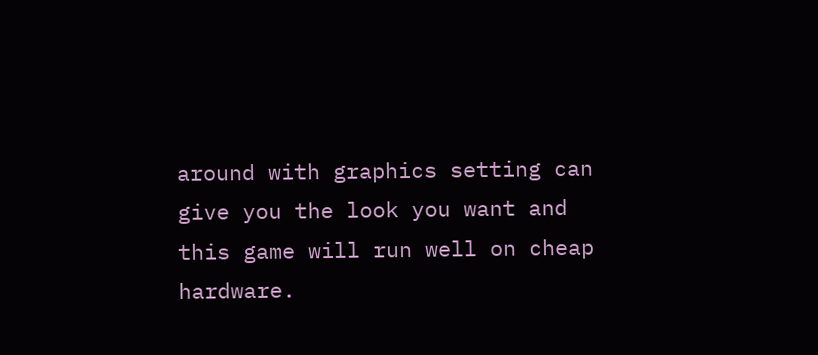around with graphics setting can give you the look you want and this game will run well on cheap hardware.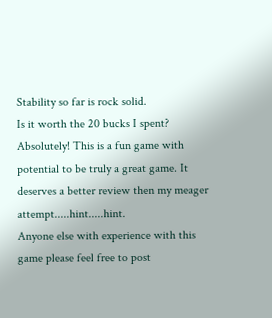Stability so far is rock solid.
Is it worth the 20 bucks I spent? Absolutely! This is a fun game with potential to be truly a great game. It deserves a better review then my meager attempt.....hint.....hint.
Anyone else with experience with this game please feel free to post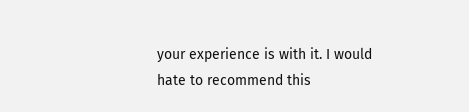your experience is with it. I would hate to recommend this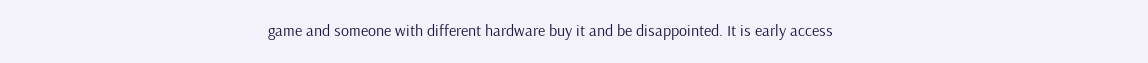game and someone with different hardware buy it and be disappointed. It is early access